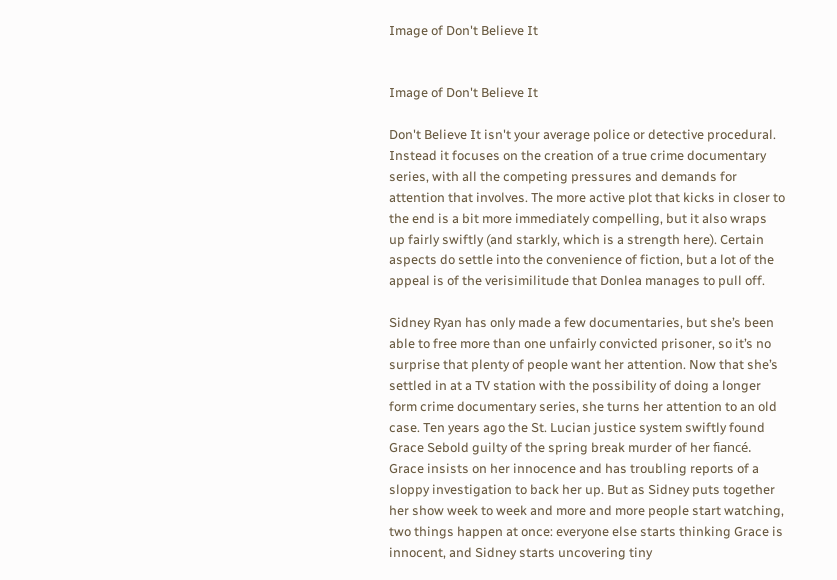Image of Don't Believe It


Image of Don't Believe It

Don't Believe It isn't your average police or detective procedural. Instead it focuses on the creation of a true crime documentary series, with all the competing pressures and demands for attention that involves. The more active plot that kicks in closer to the end is a bit more immediately compelling, but it also wraps up fairly swiftly (and starkly, which is a strength here). Certain aspects do settle into the convenience of fiction, but a lot of the appeal is of the verisimilitude that Donlea manages to pull off.

Sidney Ryan has only made a few documentaries, but she’s been able to free more than one unfairly convicted prisoner, so it’s no surprise that plenty of people want her attention. Now that she’s settled in at a TV station with the possibility of doing a longer form crime documentary series, she turns her attention to an old case. Ten years ago the St. Lucian justice system swiftly found Grace Sebold guilty of the spring break murder of her fiancé. Grace insists on her innocence and has troubling reports of a sloppy investigation to back her up. But as Sidney puts together her show week to week and more and more people start watching, two things happen at once: everyone else starts thinking Grace is innocent, and Sidney starts uncovering tiny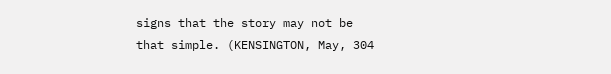signs that the story may not be that simple. (KENSINGTON, May, 304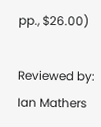pp., $26.00)

Reviewed by:
Ian Mathers